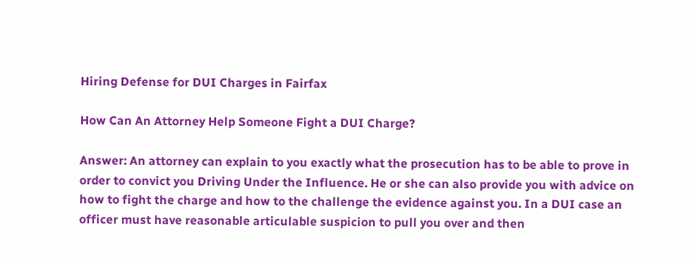Hiring Defense for DUI Charges in Fairfax

How Can An Attorney Help Someone Fight a DUI Charge?

Answer: An attorney can explain to you exactly what the prosecution has to be able to prove in order to convict you Driving Under the Influence. He or she can also provide you with advice on how to fight the charge and how to the challenge the evidence against you. In a DUI case an officer must have reasonable articulable suspicion to pull you over and then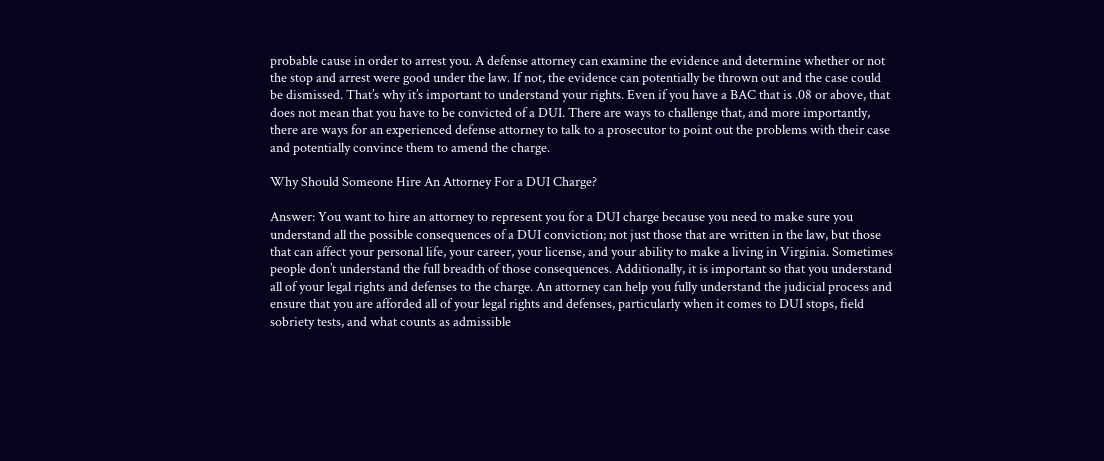probable cause in order to arrest you. A defense attorney can examine the evidence and determine whether or not the stop and arrest were good under the law. If not, the evidence can potentially be thrown out and the case could be dismissed. That’s why it’s important to understand your rights. Even if you have a BAC that is .08 or above, that does not mean that you have to be convicted of a DUI. There are ways to challenge that, and more importantly, there are ways for an experienced defense attorney to talk to a prosecutor to point out the problems with their case and potentially convince them to amend the charge.

Why Should Someone Hire An Attorney For a DUI Charge?

Answer: You want to hire an attorney to represent you for a DUI charge because you need to make sure you understand all the possible consequences of a DUI conviction; not just those that are written in the law, but those that can affect your personal life, your career, your license, and your ability to make a living in Virginia. Sometimes people don’t understand the full breadth of those consequences. Additionally, it is important so that you understand all of your legal rights and defenses to the charge. An attorney can help you fully understand the judicial process and ensure that you are afforded all of your legal rights and defenses, particularly when it comes to DUI stops, field sobriety tests, and what counts as admissible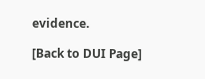evidence.

[Back to DUI Page]